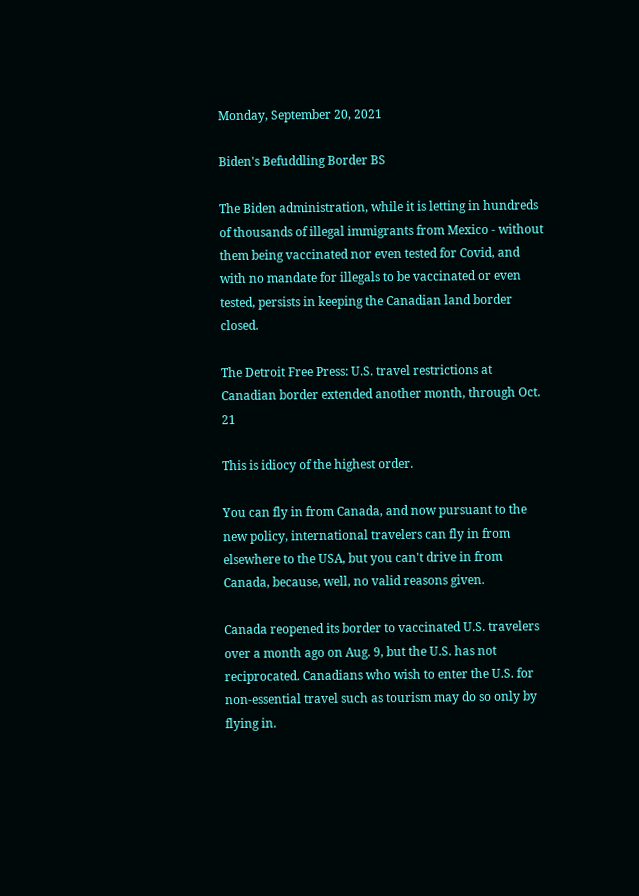Monday, September 20, 2021

Biden's Befuddling Border BS

The Biden administration, while it is letting in hundreds of thousands of illegal immigrants from Mexico - without them being vaccinated nor even tested for Covid, and with no mandate for illegals to be vaccinated or even tested, persists in keeping the Canadian land border closed.

The Detroit Free Press: U.S. travel restrictions at Canadian border extended another month, through Oct. 21

This is idiocy of the highest order.

You can fly in from Canada, and now pursuant to the new policy, international travelers can fly in from elsewhere to the USA, but you can't drive in from Canada, because, well, no valid reasons given.

Canada reopened its border to vaccinated U.S. travelers over a month ago on Aug. 9, but the U.S. has not reciprocated. Canadians who wish to enter the U.S. for non-essential travel such as tourism may do so only by flying in.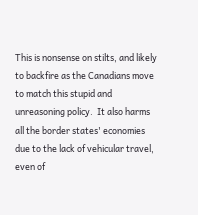This is nonsense on stilts, and likely to backfire as the Canadians move to match this stupid and unreasoning policy.  It also harms all the border states' economies due to the lack of vehicular travel, even of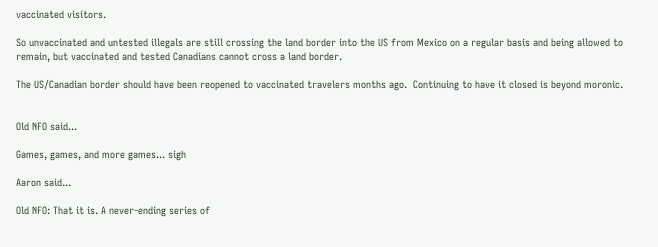vaccinated visitors.

So unvaccinated and untested illegals are still crossing the land border into the US from Mexico on a regular basis and being allowed to remain, but vaccinated and tested Canadians cannot cross a land border.

The US/Canadian border should have been reopened to vaccinated travelers months ago.  Continuing to have it closed is beyond moronic.


Old NFO said...

Games, games, and more games... sigh

Aaron said...

Old NFO: That it is. A never-ending series of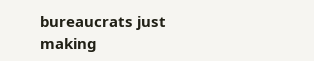bureaucrats just making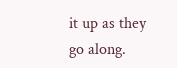it up as they go along.